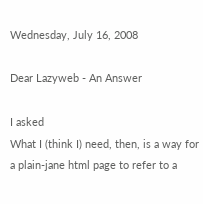Wednesday, July 16, 2008

Dear Lazyweb - An Answer

I asked
What I (think I) need, then, is a way for a plain-jane html page to refer to a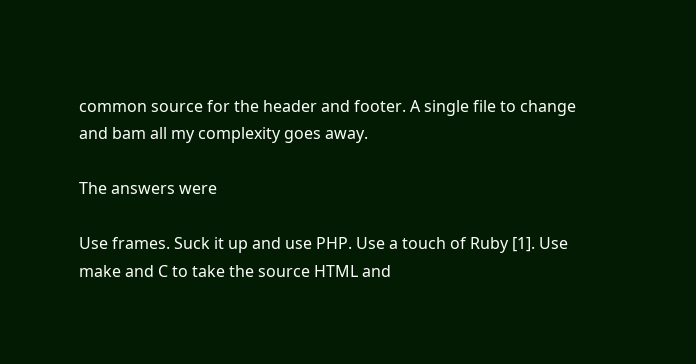common source for the header and footer. A single file to change and bam all my complexity goes away.

The answers were

Use frames. Suck it up and use PHP. Use a touch of Ruby [1]. Use make and C to take the source HTML and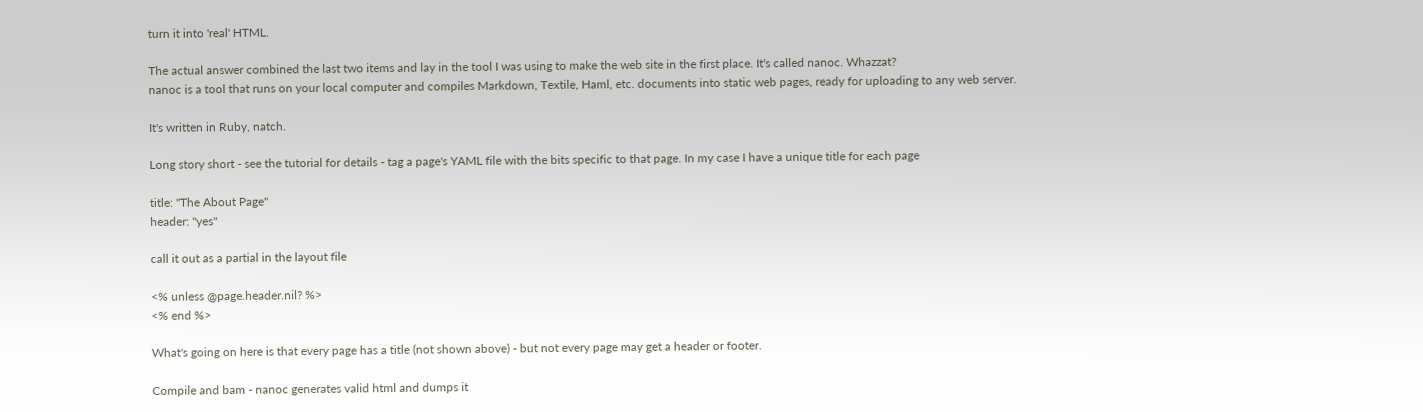turn it into 'real' HTML.

The actual answer combined the last two items and lay in the tool I was using to make the web site in the first place. It's called nanoc. Whazzat?
nanoc is a tool that runs on your local computer and compiles Markdown, Textile, Haml, etc. documents into static web pages, ready for uploading to any web server.

It's written in Ruby, natch.

Long story short - see the tutorial for details - tag a page's YAML file with the bits specific to that page. In my case I have a unique title for each page

title: "The About Page"
header: "yes"

call it out as a partial in the layout file

<% unless @page.header.nil? %>
<% end %>

What's going on here is that every page has a title (not shown above) - but not every page may get a header or footer.

Compile and bam - nanoc generates valid html and dumps it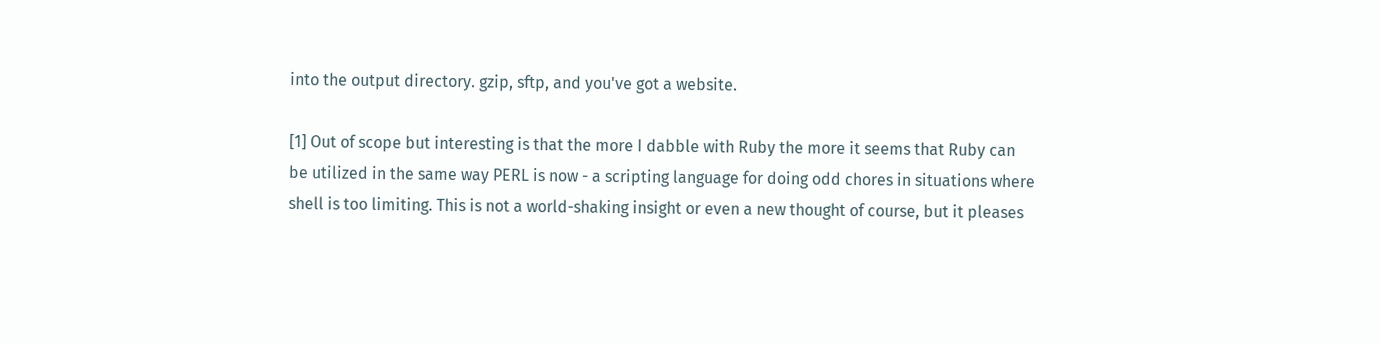into the output directory. gzip, sftp, and you've got a website.

[1] Out of scope but interesting is that the more I dabble with Ruby the more it seems that Ruby can be utilized in the same way PERL is now - a scripting language for doing odd chores in situations where shell is too limiting. This is not a world-shaking insight or even a new thought of course, but it pleases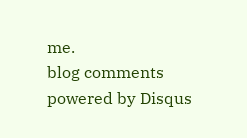me.
blog comments powered by Disqus